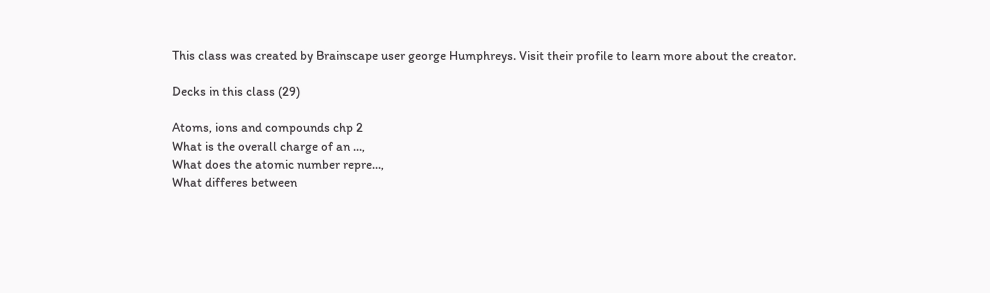This class was created by Brainscape user george Humphreys. Visit their profile to learn more about the creator.

Decks in this class (29)

Atoms, ions and compounds chp 2
What is the overall charge of an ...,
What does the atomic number repre...,
What differes between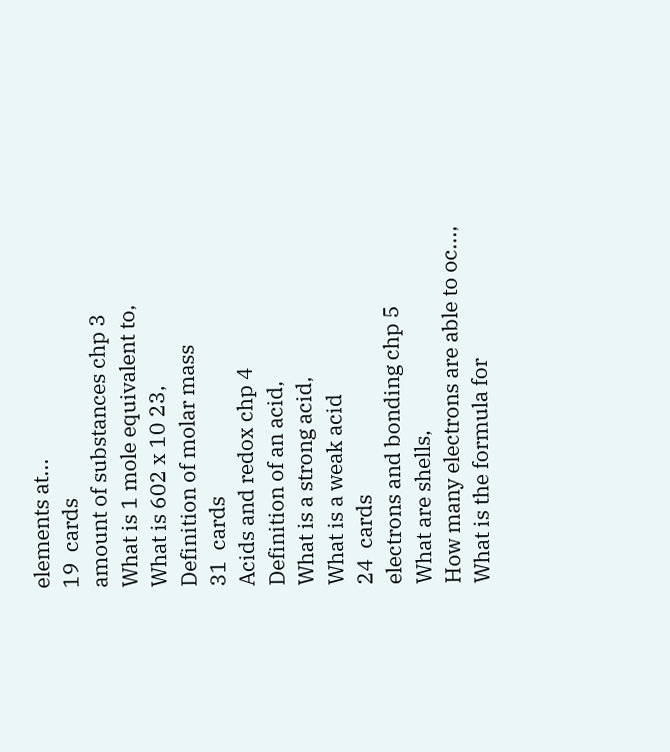elements at...
19  cards
amount of substances chp 3
What is 1 mole equivalent to,
What is 602 x 10 23,
Definition of molar mass
31  cards
Acids and redox chp 4
Definition of an acid,
What is a strong acid,
What is a weak acid
24  cards
electrons and bonding chp 5
What are shells,
How many electrons are able to oc...,
What is the formula for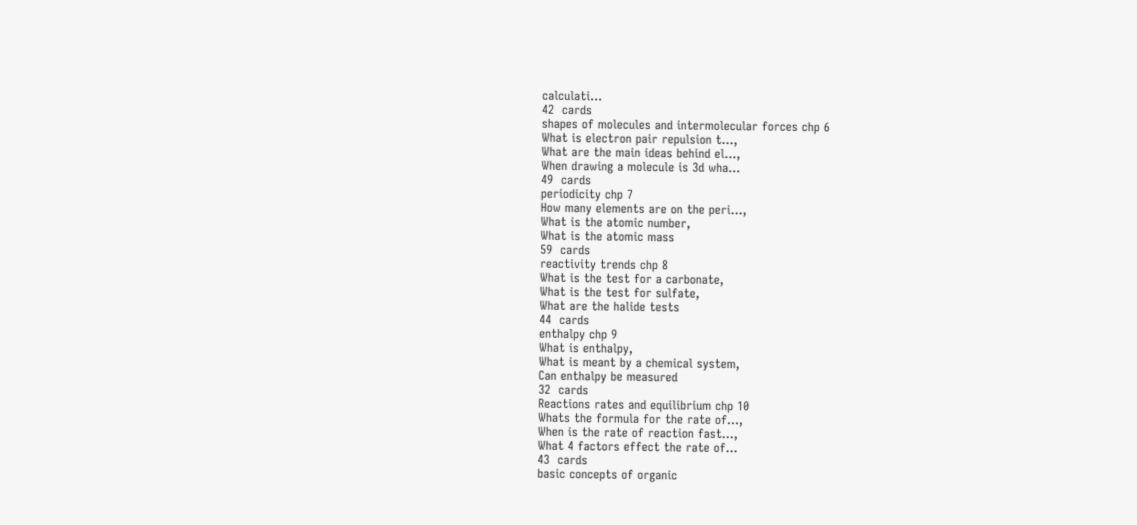calculati...
42  cards
shapes of molecules and intermolecular forces chp 6
What is electron pair repulsion t...,
What are the main ideas behind el...,
When drawing a molecule is 3d wha...
49  cards
periodicity chp 7
How many elements are on the peri...,
What is the atomic number,
What is the atomic mass
59  cards
reactivity trends chp 8
What is the test for a carbonate,
What is the test for sulfate,
What are the halide tests
44  cards
enthalpy chp 9
What is enthalpy,
What is meant by a chemical system,
Can enthalpy be measured
32  cards
Reactions rates and equilibrium chp 10
Whats the formula for the rate of...,
When is the rate of reaction fast...,
What 4 factors effect the rate of...
43  cards
basic concepts of organic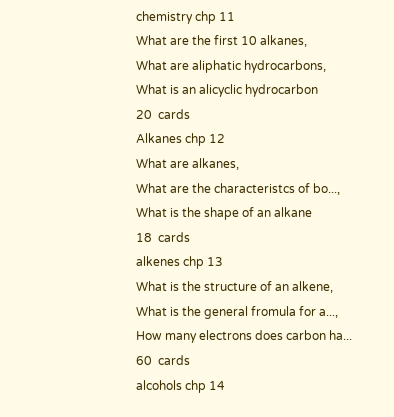chemistry chp 11
What are the first 10 alkanes,
What are aliphatic hydrocarbons,
What is an alicyclic hydrocarbon
20  cards
Alkanes chp 12
What are alkanes,
What are the characteristcs of bo...,
What is the shape of an alkane
18  cards
alkenes chp 13
What is the structure of an alkene,
What is the general fromula for a...,
How many electrons does carbon ha...
60  cards
alcohols chp 14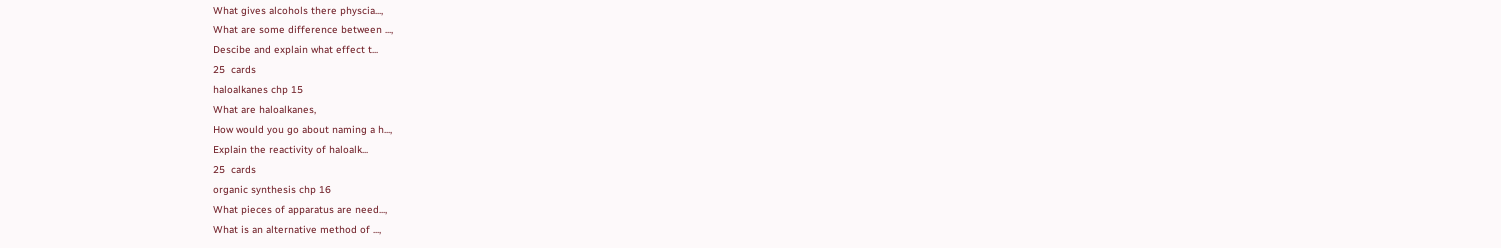What gives alcohols there physcia...,
What are some difference between ...,
Descibe and explain what effect t...
25  cards
haloalkanes chp 15
What are haloalkanes,
How would you go about naming a h...,
Explain the reactivity of haloalk...
25  cards
organic synthesis chp 16
What pieces of apparatus are need...,
What is an alternative method of ...,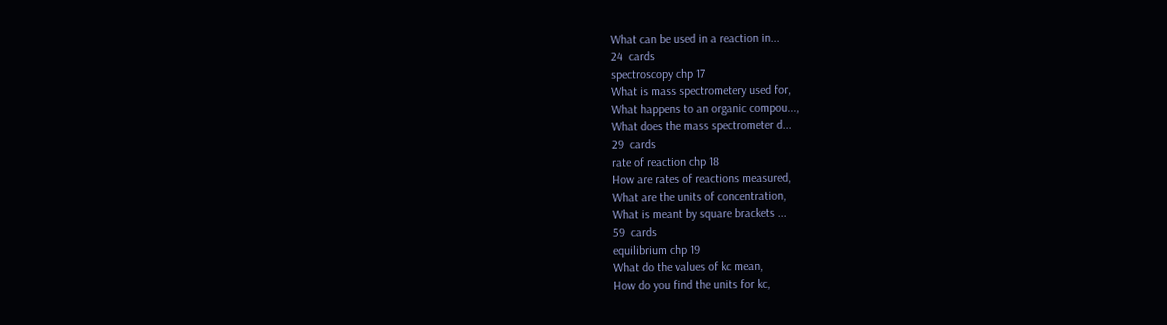What can be used in a reaction in...
24  cards
spectroscopy chp 17
What is mass spectrometery used for,
What happens to an organic compou...,
What does the mass spectrometer d...
29  cards
rate of reaction chp 18
How are rates of reactions measured,
What are the units of concentration,
What is meant by square brackets ...
59  cards
equilibrium chp 19
What do the values of kc mean,
How do you find the units for kc,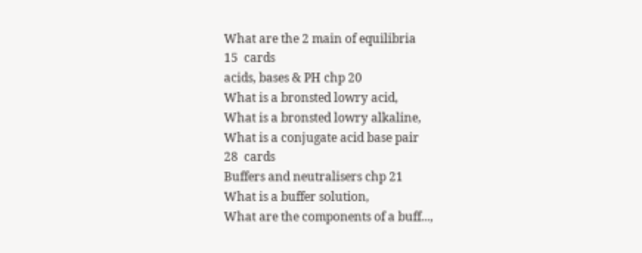What are the 2 main of equilibria
15  cards
acids, bases & PH chp 20
What is a bronsted lowry acid,
What is a bronsted lowry alkaline,
What is a conjugate acid base pair
28  cards
Buffers and neutralisers chp 21
What is a buffer solution,
What are the components of a buff...,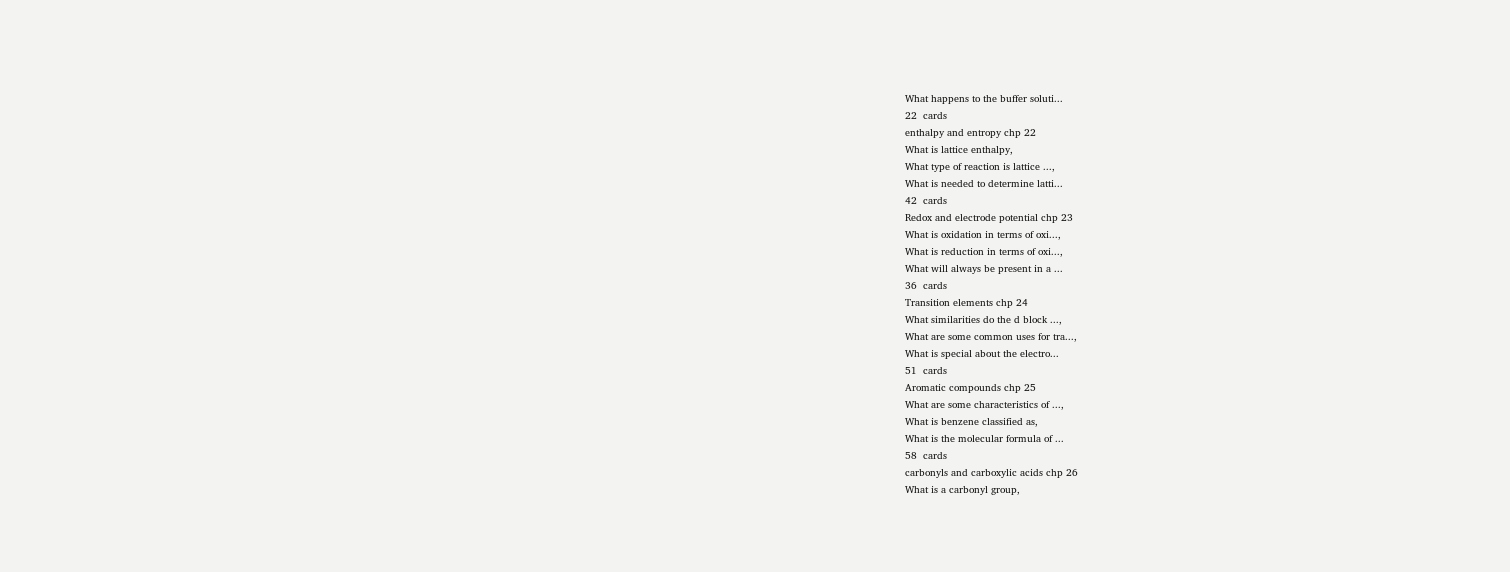What happens to the buffer soluti...
22  cards
enthalpy and entropy chp 22
What is lattice enthalpy,
What type of reaction is lattice ...,
What is needed to determine latti...
42  cards
Redox and electrode potential chp 23
What is oxidation in terms of oxi...,
What is reduction in terms of oxi...,
What will always be present in a ...
36  cards
Transition elements chp 24
What similarities do the d block ...,
What are some common uses for tra...,
What is special about the electro...
51  cards
Aromatic compounds chp 25
What are some characteristics of ...,
What is benzene classified as,
What is the molecular formula of ...
58  cards
carbonyls and carboxylic acids chp 26
What is a carbonyl group,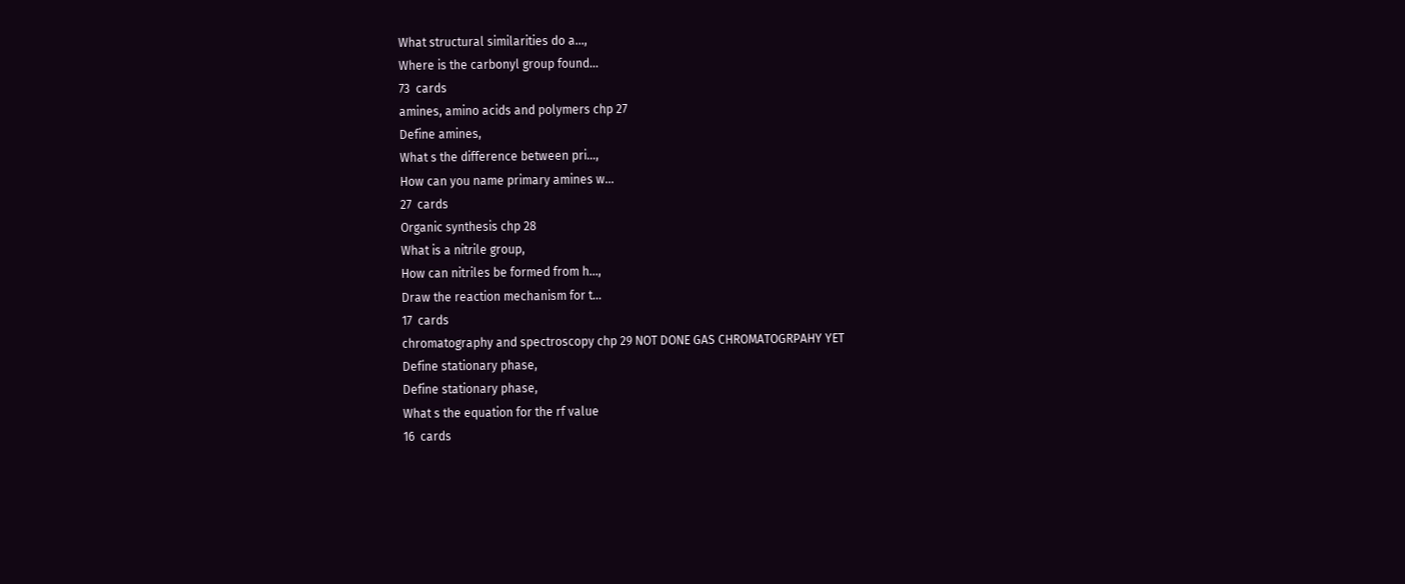What structural similarities do a...,
Where is the carbonyl group found...
73  cards
amines, amino acids and polymers chp 27
Define amines,
What s the difference between pri...,
How can you name primary amines w...
27  cards
Organic synthesis chp 28
What is a nitrile group,
How can nitriles be formed from h...,
Draw the reaction mechanism for t...
17  cards
chromatography and spectroscopy chp 29 NOT DONE GAS CHROMATOGRPAHY YET
Define stationary phase,
Define stationary phase,
What s the equation for the rf value
16  cards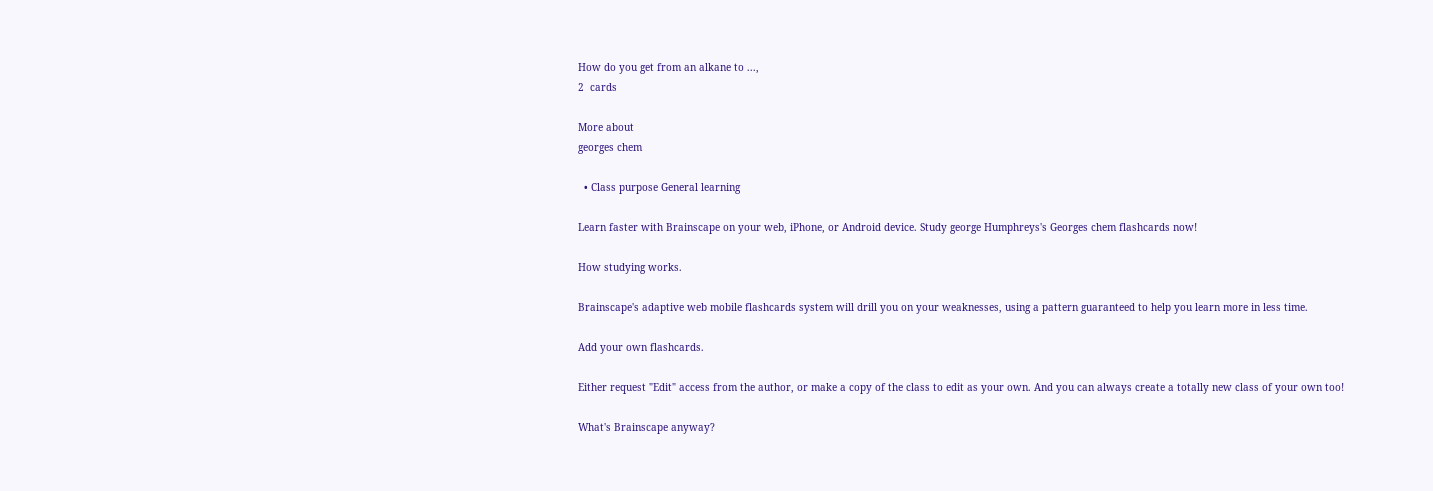How do you get from an alkane to ...,
2  cards

More about
georges chem

  • Class purpose General learning

Learn faster with Brainscape on your web, iPhone, or Android device. Study george Humphreys's Georges chem flashcards now!

How studying works.

Brainscape's adaptive web mobile flashcards system will drill you on your weaknesses, using a pattern guaranteed to help you learn more in less time.

Add your own flashcards.

Either request "Edit" access from the author, or make a copy of the class to edit as your own. And you can always create a totally new class of your own too!

What's Brainscape anyway?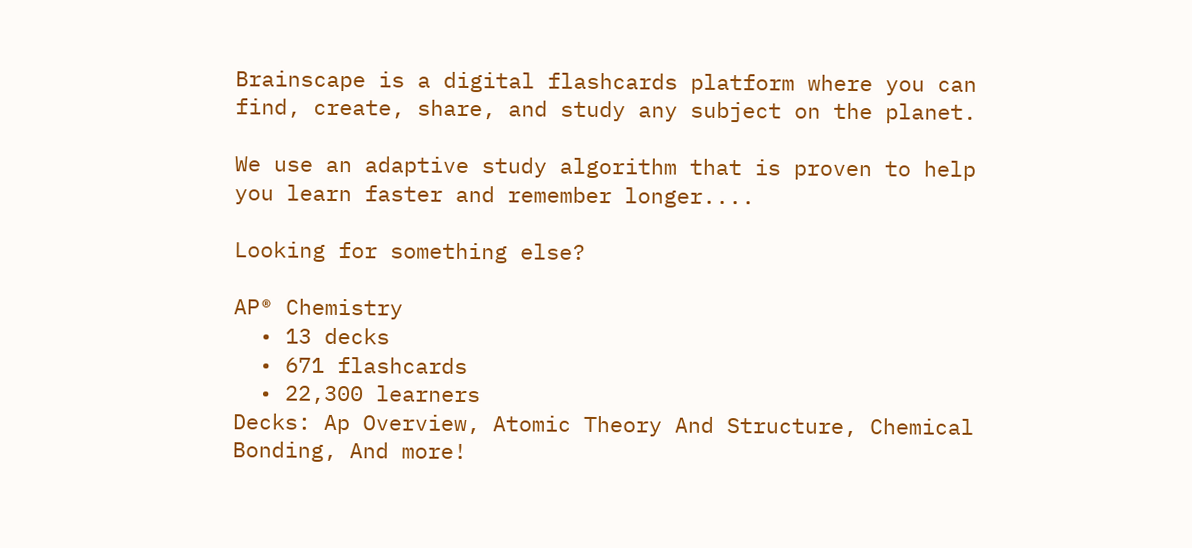Brainscape is a digital flashcards platform where you can find, create, share, and study any subject on the planet.

We use an adaptive study algorithm that is proven to help you learn faster and remember longer....

Looking for something else?

AP® Chemistry
  • 13 decks
  • 671 flashcards
  • 22,300 learners
Decks: Ap Overview, Atomic Theory And Structure, Chemical Bonding, And more!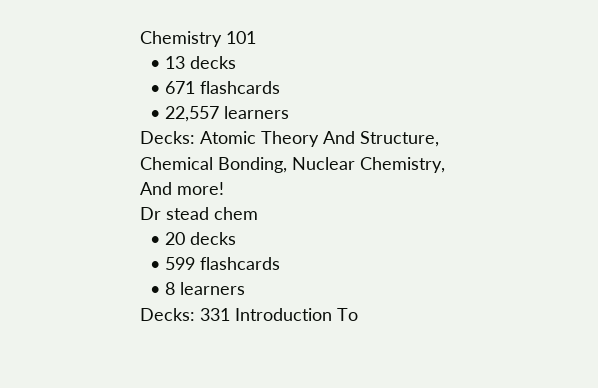Chemistry 101
  • 13 decks
  • 671 flashcards
  • 22,557 learners
Decks: Atomic Theory And Structure, Chemical Bonding, Nuclear Chemistry, And more!
Dr stead chem
  • 20 decks
  • 599 flashcards
  • 8 learners
Decks: 331 Introduction To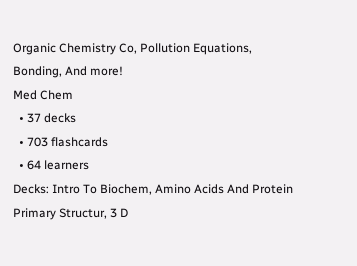Organic Chemistry Co, Pollution Equations, Bonding, And more!
Med Chem
  • 37 decks
  • 703 flashcards
  • 64 learners
Decks: Intro To Biochem, Amino Acids And Protein Primary Structur, 3 D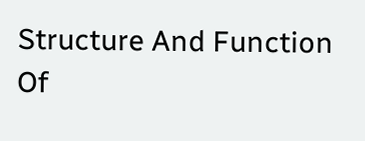Structure And Function Of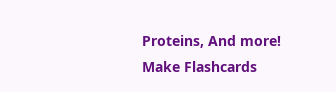Proteins, And more!
Make Flashcards